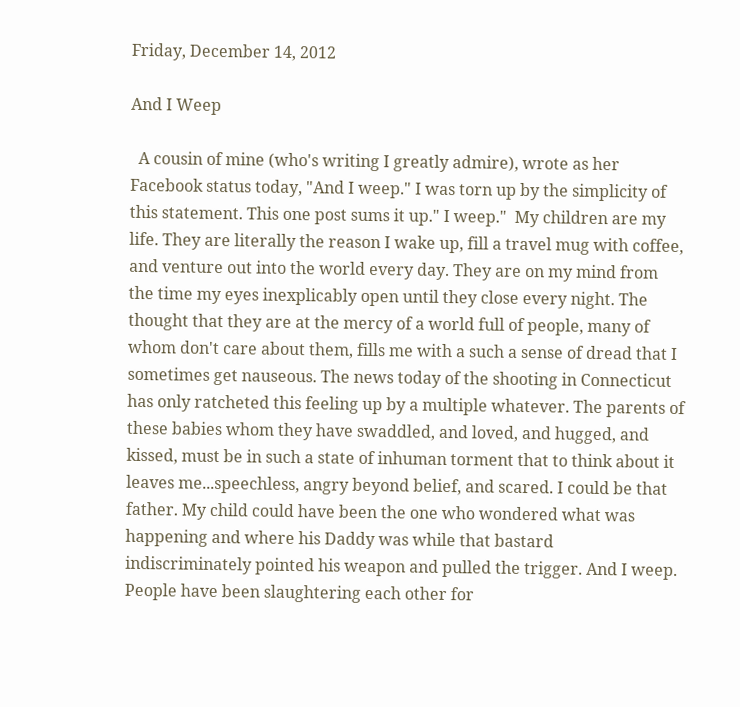Friday, December 14, 2012

And I Weep

  A cousin of mine (who's writing I greatly admire), wrote as her Facebook status today, "And I weep." I was torn up by the simplicity of this statement. This one post sums it up." I weep."  My children are my life. They are literally the reason I wake up, fill a travel mug with coffee, and venture out into the world every day. They are on my mind from the time my eyes inexplicably open until they close every night. The thought that they are at the mercy of a world full of people, many of whom don't care about them, fills me with a such a sense of dread that I sometimes get nauseous. The news today of the shooting in Connecticut has only ratcheted this feeling up by a multiple whatever. The parents of these babies whom they have swaddled, and loved, and hugged, and kissed, must be in such a state of inhuman torment that to think about it leaves me...speechless, angry beyond belief, and scared. I could be that father. My child could have been the one who wondered what was happening and where his Daddy was while that bastard indiscriminately pointed his weapon and pulled the trigger. And I weep. People have been slaughtering each other for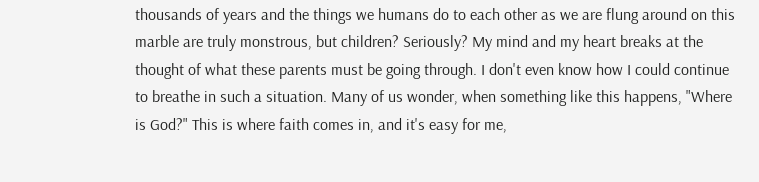thousands of years and the things we humans do to each other as we are flung around on this marble are truly monstrous, but children? Seriously? My mind and my heart breaks at the thought of what these parents must be going through. I don't even know how I could continue to breathe in such a situation. Many of us wonder, when something like this happens, "Where is God?" This is where faith comes in, and it's easy for me,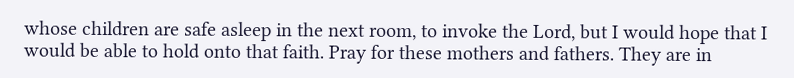whose children are safe asleep in the next room, to invoke the Lord, but I would hope that I would be able to hold onto that faith. Pray for these mothers and fathers. They are in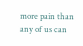more pain than any of us can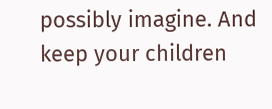possibly imagine. And keep your children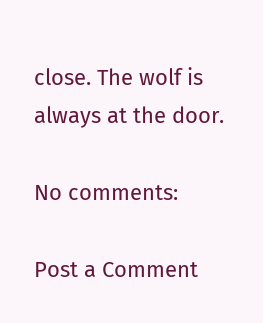close. The wolf is always at the door.

No comments:

Post a Comment